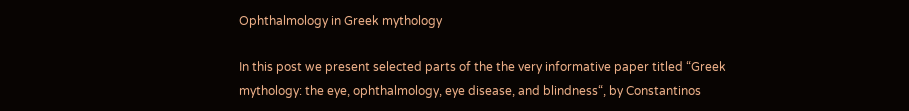Ophthalmology in Greek mythology

In this post we present selected parts of the the very informative paper titled “Greek mythology: the eye, ophthalmology, eye disease, and blindness“, by Constantinos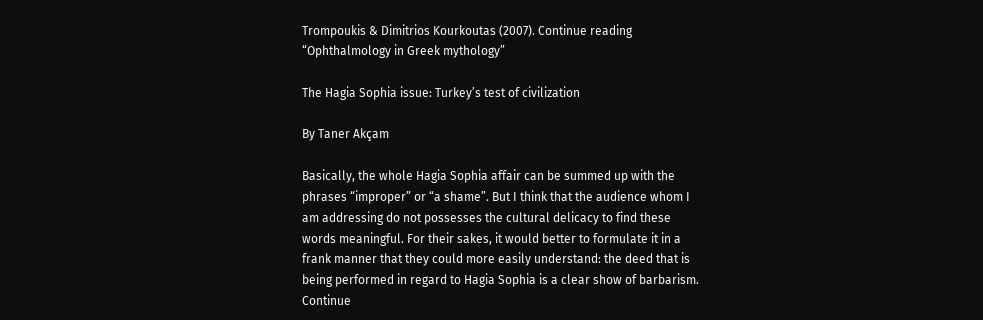Trompoukis & Dimitrios Kourkoutas (2007). Continue reading “Ophthalmology in Greek mythology”

The Hagia Sophia issue: Turkey’s test of civilization

By Taner Akçam

Basically, the whole Hagia Sophia affair can be summed up with the phrases “improper” or “a shame”. But I think that the audience whom I am addressing do not possesses the cultural delicacy to find these words meaningful. For their sakes, it would better to formulate it in a frank manner that they could more easily understand: the deed that is being performed in regard to Hagia Sophia is a clear show of barbarism. Continue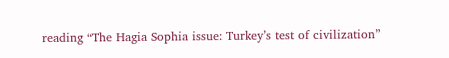reading “The Hagia Sophia issue: Turkey’s test of civilization”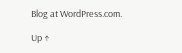Blog at WordPress.com.

Up ↑